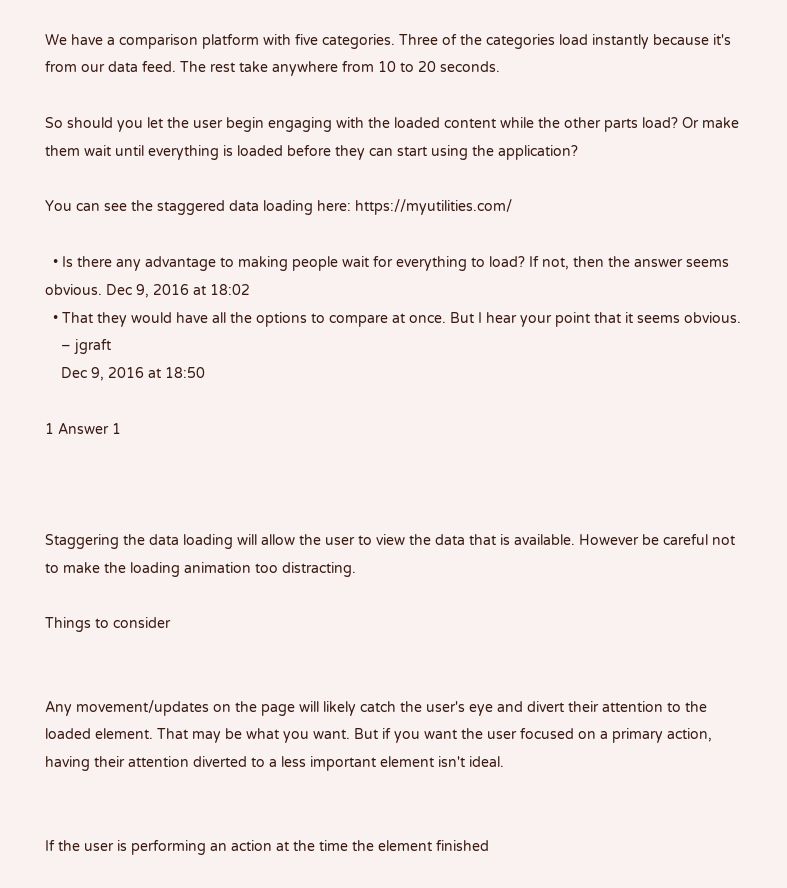We have a comparison platform with five categories. Three of the categories load instantly because it's from our data feed. The rest take anywhere from 10 to 20 seconds.

So should you let the user begin engaging with the loaded content while the other parts load? Or make them wait until everything is loaded before they can start using the application?

You can see the staggered data loading here: https://myutilities.com/

  • Is there any advantage to making people wait for everything to load? If not, then the answer seems obvious. Dec 9, 2016 at 18:02
  • That they would have all the options to compare at once. But I hear your point that it seems obvious.
    – jgraft
    Dec 9, 2016 at 18:50

1 Answer 1



Staggering the data loading will allow the user to view the data that is available. However be careful not to make the loading animation too distracting.

Things to consider


Any movement/updates on the page will likely catch the user's eye and divert their attention to the loaded element. That may be what you want. But if you want the user focused on a primary action, having their attention diverted to a less important element isn't ideal.


If the user is performing an action at the time the element finished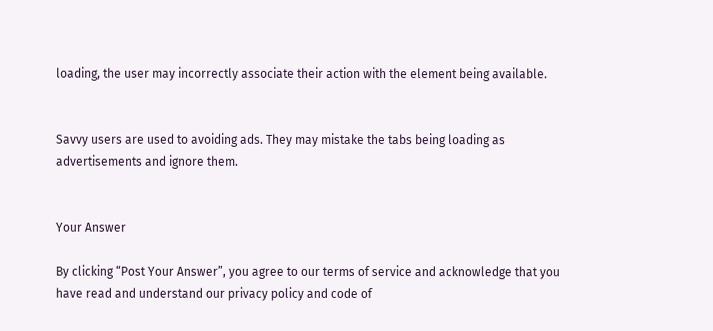loading, the user may incorrectly associate their action with the element being available.


Savvy users are used to avoiding ads. They may mistake the tabs being loading as advertisements and ignore them.


Your Answer

By clicking “Post Your Answer”, you agree to our terms of service and acknowledge that you have read and understand our privacy policy and code of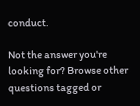conduct.

Not the answer you're looking for? Browse other questions tagged or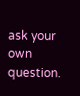ask your own question.